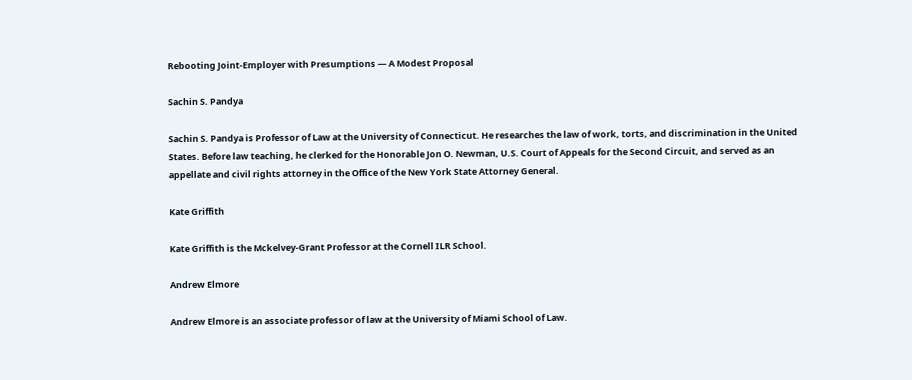Rebooting Joint-Employer with Presumptions — A Modest Proposal

Sachin S. Pandya

Sachin S. Pandya is Professor of Law at the University of Connecticut. He researches the law of work, torts, and discrimination in the United States. Before law teaching, he clerked for the Honorable Jon O. Newman, U.S. Court of Appeals for the Second Circuit, and served as an appellate and civil rights attorney in the Office of the New York State Attorney General.

Kate Griffith

Kate Griffith is the Mckelvey-Grant Professor at the Cornell ILR School.

Andrew Elmore

Andrew Elmore is an associate professor of law at the University of Miami School of Law.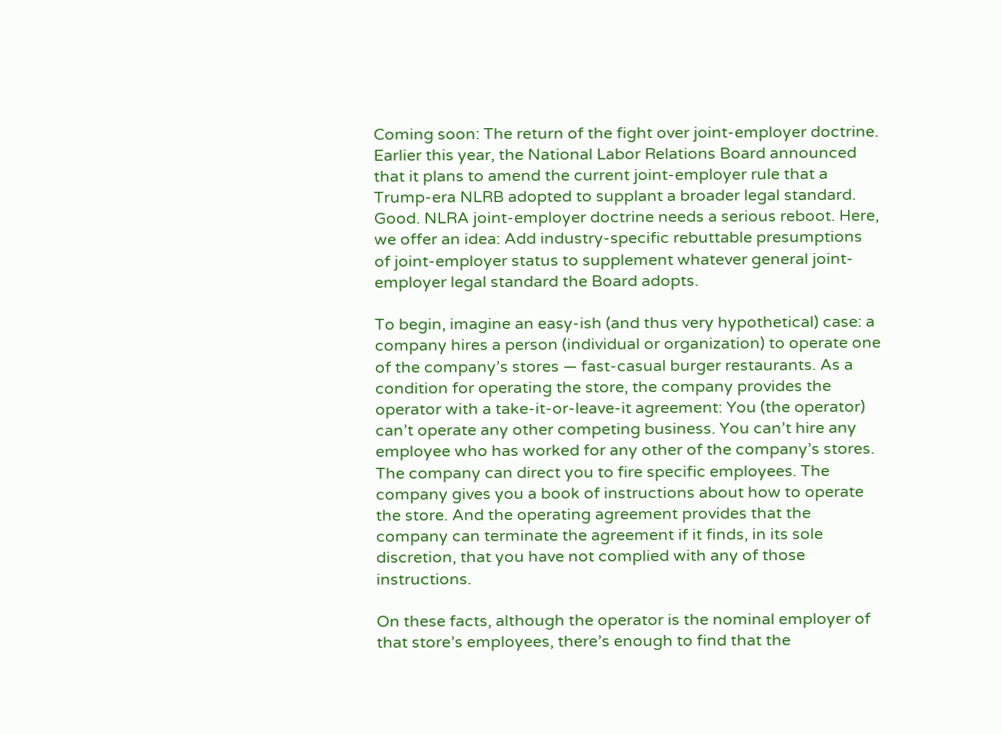Coming soon: The return of the fight over joint-employer doctrine. Earlier this year, the National Labor Relations Board announced that it plans to amend the current joint-employer rule that a Trump-era NLRB adopted to supplant a broader legal standard. Good. NLRA joint-employer doctrine needs a serious reboot. Here, we offer an idea: Add industry-specific rebuttable presumptions of joint-employer status to supplement whatever general joint-employer legal standard the Board adopts.

To begin, imagine an easy-ish (and thus very hypothetical) case: a company hires a person (individual or organization) to operate one of the company’s stores — fast-casual burger restaurants. As a condition for operating the store, the company provides the operator with a take-it-or-leave-it agreement: You (the operator) can’t operate any other competing business. You can’t hire any employee who has worked for any other of the company’s stores. The company can direct you to fire specific employees. The company gives you a book of instructions about how to operate the store. And the operating agreement provides that the company can terminate the agreement if it finds, in its sole discretion, that you have not complied with any of those instructions.

On these facts, although the operator is the nominal employer of that store’s employees, there’s enough to find that the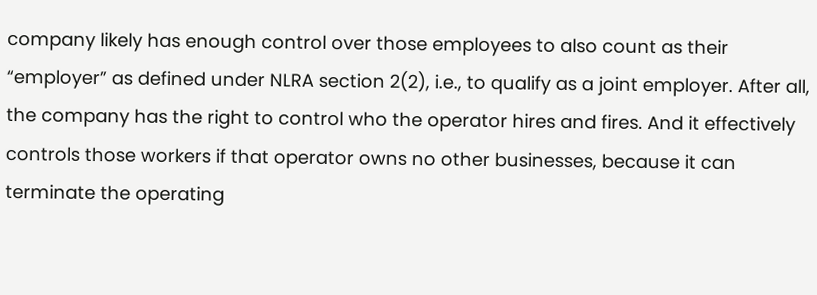company likely has enough control over those employees to also count as their “employer” as defined under NLRA section 2(2), i.e., to qualify as a joint employer. After all, the company has the right to control who the operator hires and fires. And it effectively controls those workers if that operator owns no other businesses, because it can terminate the operating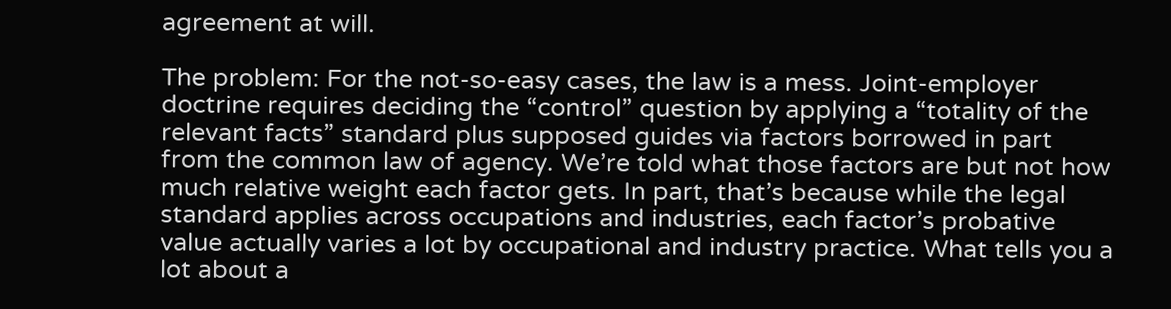agreement at will.

The problem: For the not-so-easy cases, the law is a mess. Joint-employer doctrine requires deciding the “control” question by applying a “totality of the relevant facts” standard plus supposed guides via factors borrowed in part from the common law of agency. We’re told what those factors are but not how much relative weight each factor gets. In part, that’s because while the legal standard applies across occupations and industries, each factor’s probative value actually varies a lot by occupational and industry practice. What tells you a lot about a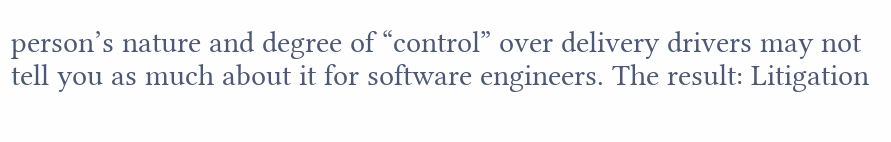person’s nature and degree of “control” over delivery drivers may not tell you as much about it for software engineers. The result: Litigation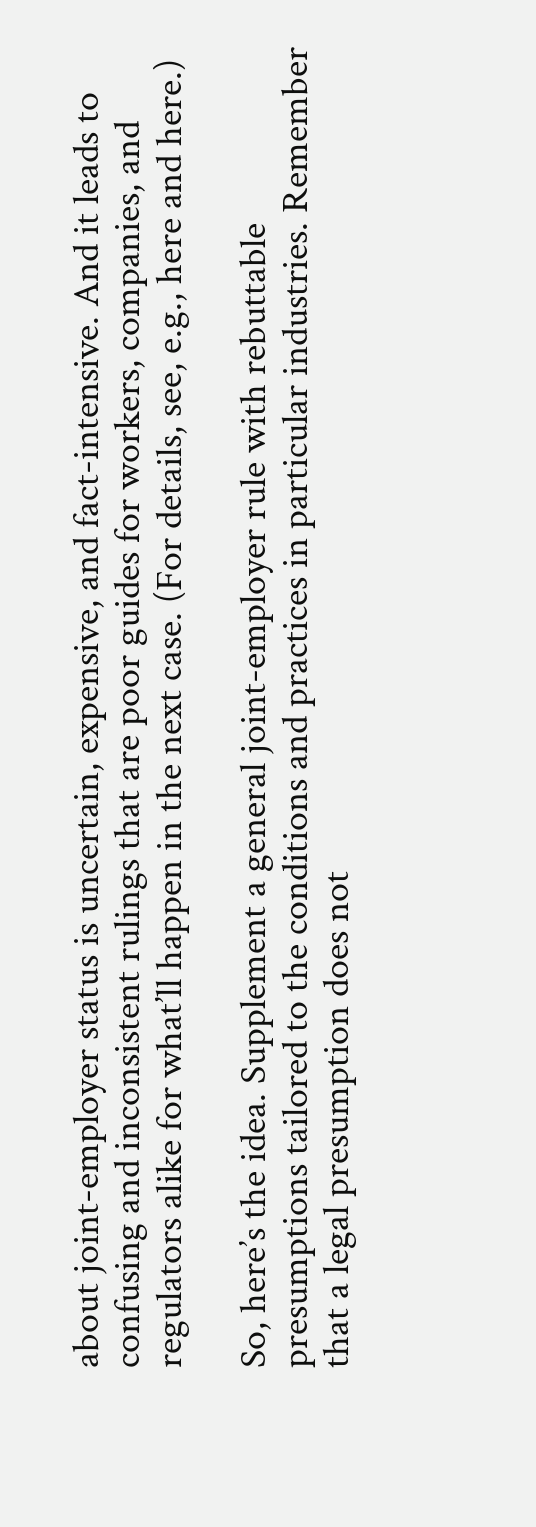about joint-employer status is uncertain, expensive, and fact-intensive. And it leads to confusing and inconsistent rulings that are poor guides for workers, companies, and regulators alike for what’ll happen in the next case. (For details, see, e.g., here and here.)

So, here’s the idea. Supplement a general joint-employer rule with rebuttable presumptions tailored to the conditions and practices in particular industries. Remember that a legal presumption does not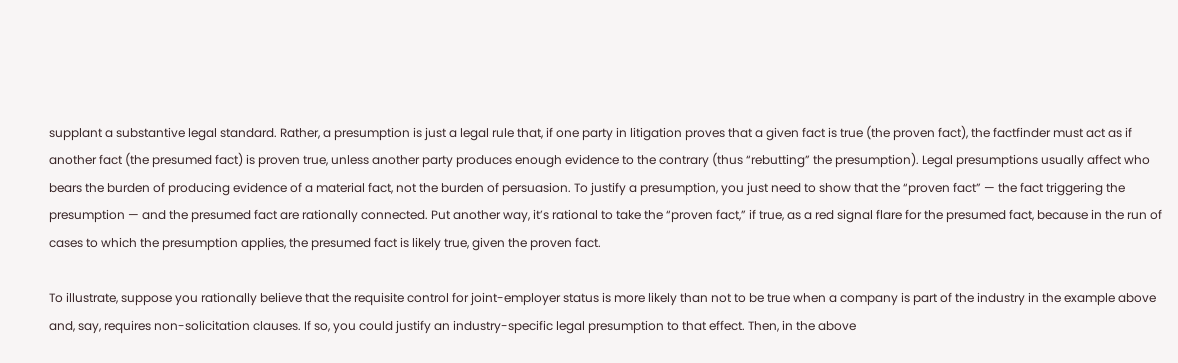supplant a substantive legal standard. Rather, a presumption is just a legal rule that, if one party in litigation proves that a given fact is true (the proven fact), the factfinder must act as if another fact (the presumed fact) is proven true, unless another party produces enough evidence to the contrary (thus “rebutting” the presumption). Legal presumptions usually affect who bears the burden of producing evidence of a material fact, not the burden of persuasion. To justify a presumption, you just need to show that the “proven fact” — the fact triggering the presumption — and the presumed fact are rationally connected. Put another way, it’s rational to take the “proven fact,” if true, as a red signal flare for the presumed fact, because in the run of cases to which the presumption applies, the presumed fact is likely true, given the proven fact.

To illustrate, suppose you rationally believe that the requisite control for joint-employer status is more likely than not to be true when a company is part of the industry in the example above and, say, requires non-solicitation clauses. If so, you could justify an industry-specific legal presumption to that effect. Then, in the above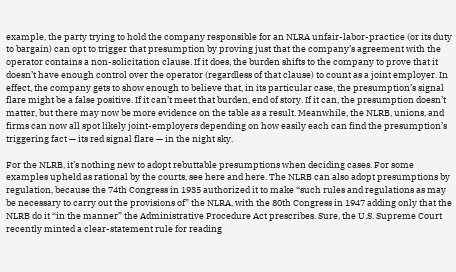example, the party trying to hold the company responsible for an NLRA unfair-labor-practice (or its duty to bargain) can opt to trigger that presumption by proving just that the company’s agreement with the operator contains a non-solicitation clause. If it does, the burden shifts to the company to prove that it doesn’t have enough control over the operator (regardless of that clause) to count as a joint employer. In effect, the company gets to show enough to believe that, in its particular case, the presumption’s signal flare might be a false positive. If it can’t meet that burden, end of story. If it can, the presumption doesn’t matter, but there may now be more evidence on the table as a result. Meanwhile, the NLRB, unions, and firms can now all spot likely joint-employers depending on how easily each can find the presumption’s triggering fact — its red signal flare — in the night sky.

For the NLRB, it’s nothing new to adopt rebuttable presumptions when deciding cases. For some examples upheld as rational by the courts, see here and here. The NLRB can also adopt presumptions by regulation, because the 74th Congress in 1935 authorized it to make “such rules and regulations as may be necessary to carry out the provisions of” the NLRA, with the 80th Congress in 1947 adding only that the NLRB do it “in the manner” the Administrative Procedure Act prescribes. Sure, the U.S. Supreme Court recently minted a clear-statement rule for reading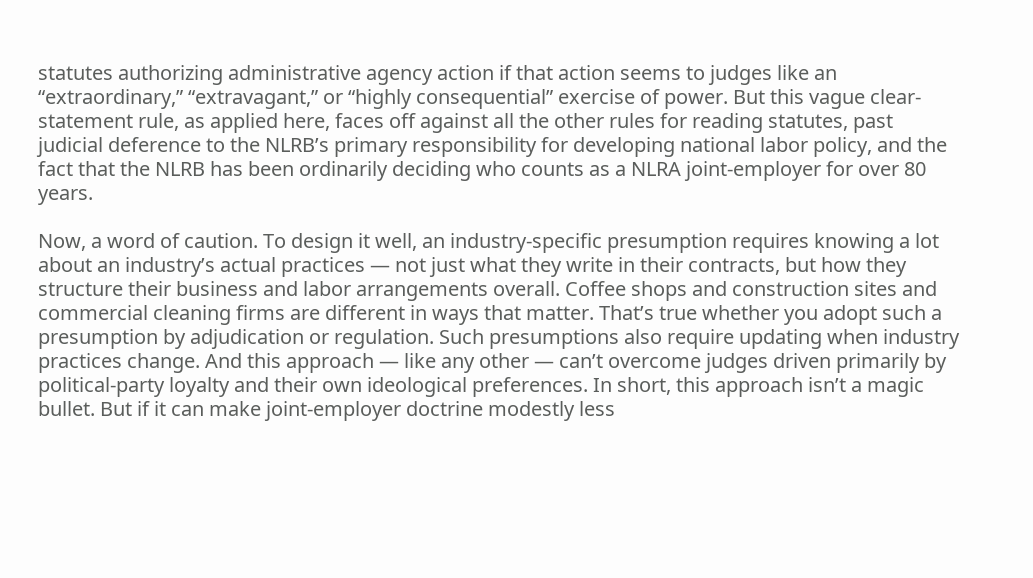statutes authorizing administrative agency action if that action seems to judges like an “extraordinary,” “extravagant,” or “highly consequential” exercise of power. But this vague clear-statement rule, as applied here, faces off against all the other rules for reading statutes, past judicial deference to the NLRB’s primary responsibility for developing national labor policy, and the fact that the NLRB has been ordinarily deciding who counts as a NLRA joint-employer for over 80 years.

Now, a word of caution. To design it well, an industry-specific presumption requires knowing a lot about an industry’s actual practices — not just what they write in their contracts, but how they structure their business and labor arrangements overall. Coffee shops and construction sites and commercial cleaning firms are different in ways that matter. That’s true whether you adopt such a presumption by adjudication or regulation. Such presumptions also require updating when industry practices change. And this approach — like any other — can’t overcome judges driven primarily by political-party loyalty and their own ideological preferences. In short, this approach isn’t a magic bullet. But if it can make joint-employer doctrine modestly less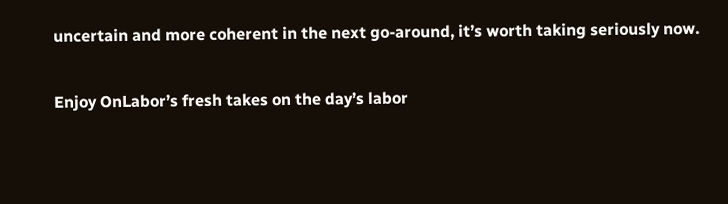uncertain and more coherent in the next go-around, it’s worth taking seriously now.

Enjoy OnLabor’s fresh takes on the day’s labor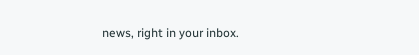news, right in your inbox.